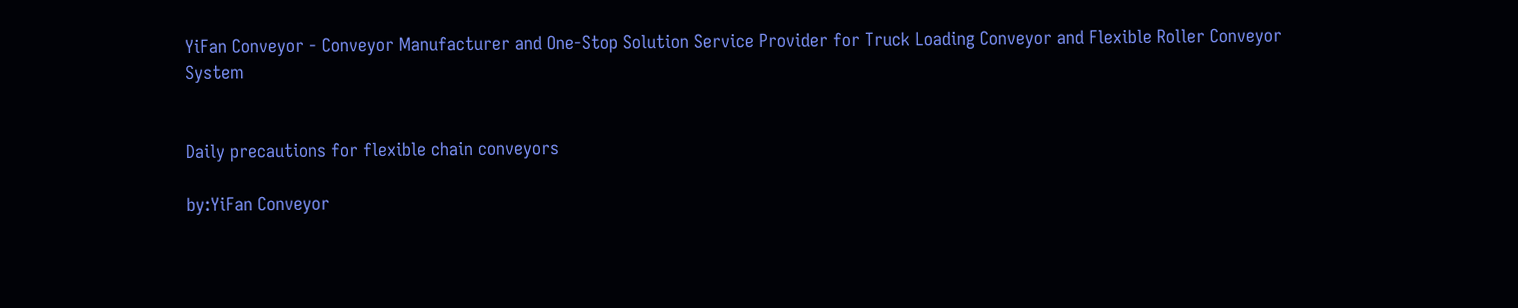YiFan Conveyor - Conveyor Manufacturer and One-Stop Solution Service Provider for Truck Loading Conveyor and Flexible Roller Conveyor System


Daily precautions for flexible chain conveyors

by:YiFan Conveyor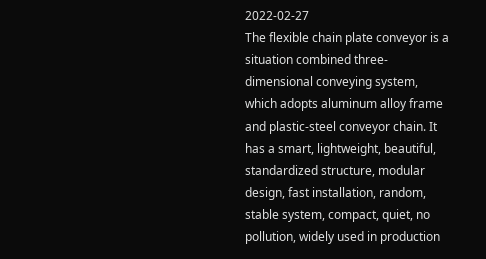2022-02-27
The flexible chain plate conveyor is a situation combined three-dimensional conveying system, which adopts aluminum alloy frame and plastic-steel conveyor chain. It has a smart, lightweight, beautiful, standardized structure, modular design, fast installation, random, stable system, compact, quiet, no pollution, widely used in production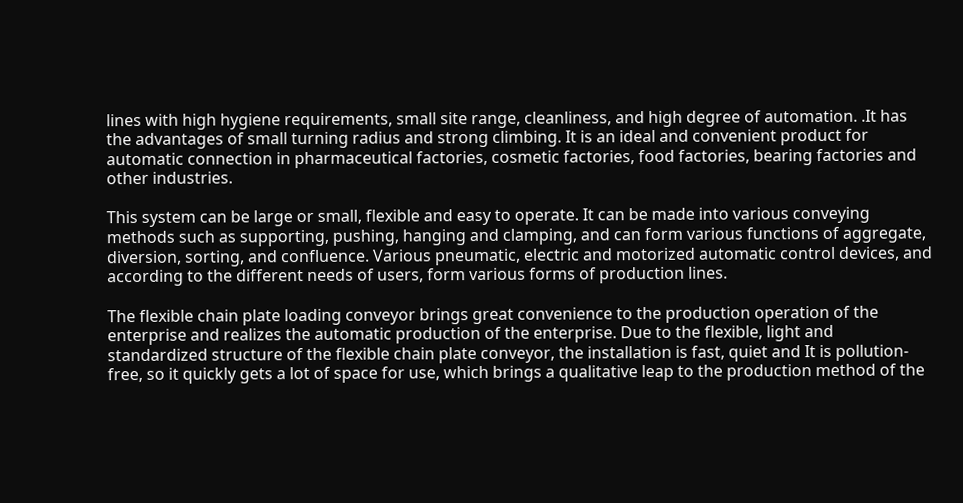lines with high hygiene requirements, small site range, cleanliness, and high degree of automation. .It has the advantages of small turning radius and strong climbing. It is an ideal and convenient product for automatic connection in pharmaceutical factories, cosmetic factories, food factories, bearing factories and other industries.

This system can be large or small, flexible and easy to operate. It can be made into various conveying methods such as supporting, pushing, hanging and clamping, and can form various functions of aggregate, diversion, sorting, and confluence. Various pneumatic, electric and motorized automatic control devices, and according to the different needs of users, form various forms of production lines.

The flexible chain plate loading conveyor brings great convenience to the production operation of the enterprise and realizes the automatic production of the enterprise. Due to the flexible, light and standardized structure of the flexible chain plate conveyor, the installation is fast, quiet and It is pollution-free, so it quickly gets a lot of space for use, which brings a qualitative leap to the production method of the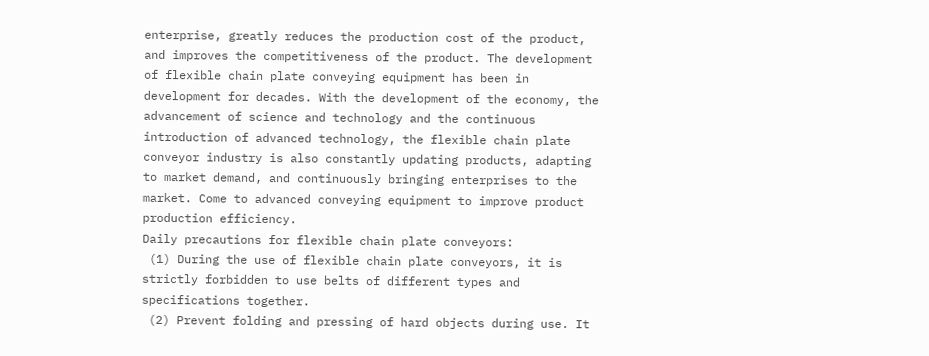enterprise, greatly reduces the production cost of the product, and improves the competitiveness of the product. The development of flexible chain plate conveying equipment has been in development for decades. With the development of the economy, the advancement of science and technology and the continuous introduction of advanced technology, the flexible chain plate conveyor industry is also constantly updating products, adapting to market demand, and continuously bringing enterprises to the market. Come to advanced conveying equipment to improve product production efficiency.
Daily precautions for flexible chain plate conveyors:
 (1) During the use of flexible chain plate conveyors, it is strictly forbidden to use belts of different types and specifications together.
 (2) Prevent folding and pressing of hard objects during use. It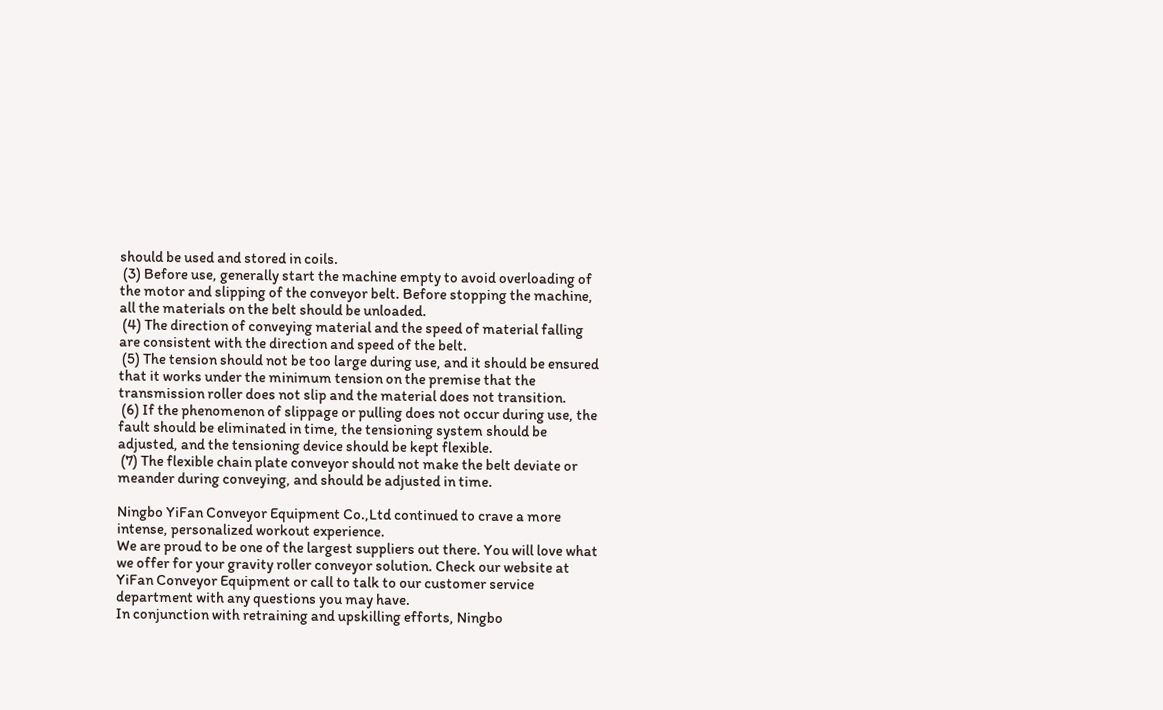should be used and stored in coils.
 (3) Before use, generally start the machine empty to avoid overloading of the motor and slipping of the conveyor belt. Before stopping the machine, all the materials on the belt should be unloaded.
 (4) The direction of conveying material and the speed of material falling are consistent with the direction and speed of the belt.
 (5) The tension should not be too large during use, and it should be ensured that it works under the minimum tension on the premise that the transmission roller does not slip and the material does not transition.
 (6) If the phenomenon of slippage or pulling does not occur during use, the fault should be eliminated in time, the tensioning system should be adjusted, and the tensioning device should be kept flexible.
 (7) The flexible chain plate conveyor should not make the belt deviate or meander during conveying, and should be adjusted in time.

Ningbo YiFan Conveyor Equipment Co.,Ltd continued to crave a more intense, personalized workout experience.
We are proud to be one of the largest suppliers out there. You will love what we offer for your gravity roller conveyor solution. Check our website at YiFan Conveyor Equipment or call to talk to our customer service department with any questions you may have.
In conjunction with retraining and upskilling efforts, Ningbo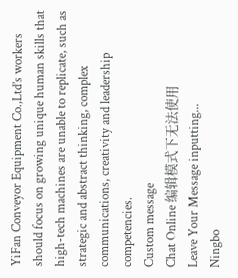YiFan Conveyor Equipment Co.,Ltd’s workers should focus on growing unique human skills that high-tech machines are unable to replicate, such as strategic and abstract thinking, complex communications, creativity and leadership competencies.
Custom message
Chat Online 编辑模式下无法使用
Leave Your Message inputting...
Ningbo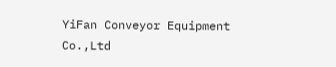YiFan Conveyor Equipment Co.,Ltd